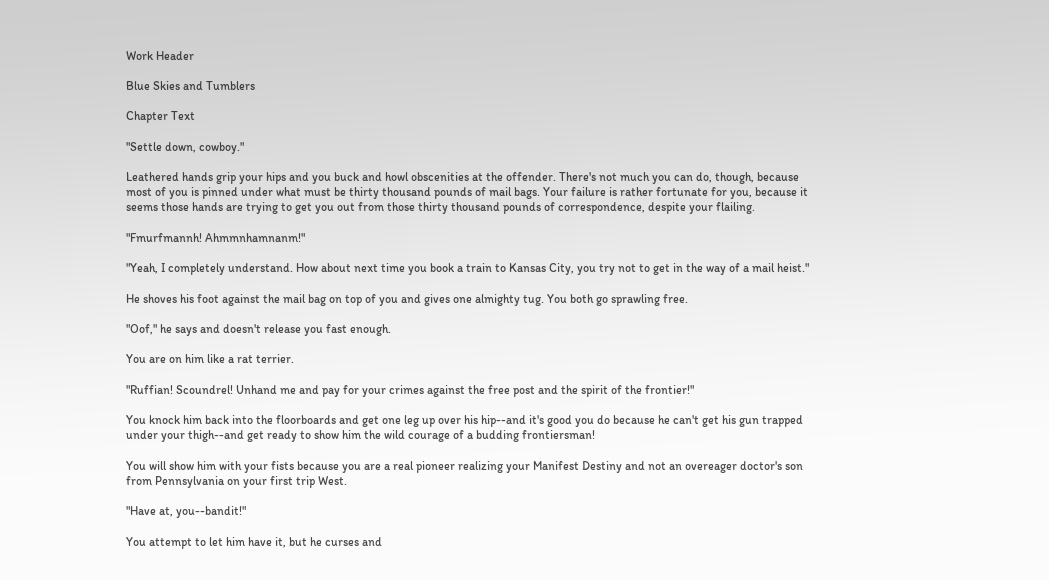Work Header

Blue Skies and Tumblers

Chapter Text

"Settle down, cowboy."

Leathered hands grip your hips and you buck and howl obscenities at the offender. There's not much you can do, though, because most of you is pinned under what must be thirty thousand pounds of mail bags. Your failure is rather fortunate for you, because it seems those hands are trying to get you out from those thirty thousand pounds of correspondence, despite your flailing.

"Fmurfmannh! Ahmmnhamnanm!"

"Yeah, I completely understand. How about next time you book a train to Kansas City, you try not to get in the way of a mail heist."

He shoves his foot against the mail bag on top of you and gives one almighty tug. You both go sprawling free.

"Oof," he says and doesn't release you fast enough.

You are on him like a rat terrier.

"Ruffian! Scoundrel! Unhand me and pay for your crimes against the free post and the spirit of the frontier!"

You knock him back into the floorboards and get one leg up over his hip--and it's good you do because he can't get his gun trapped under your thigh--and get ready to show him the wild courage of a budding frontiersman!

You will show him with your fists because you are a real pioneer realizing your Manifest Destiny and not an overeager doctor's son from Pennsylvania on your first trip West.

"Have at, you--bandit!"

You attempt to let him have it, but he curses and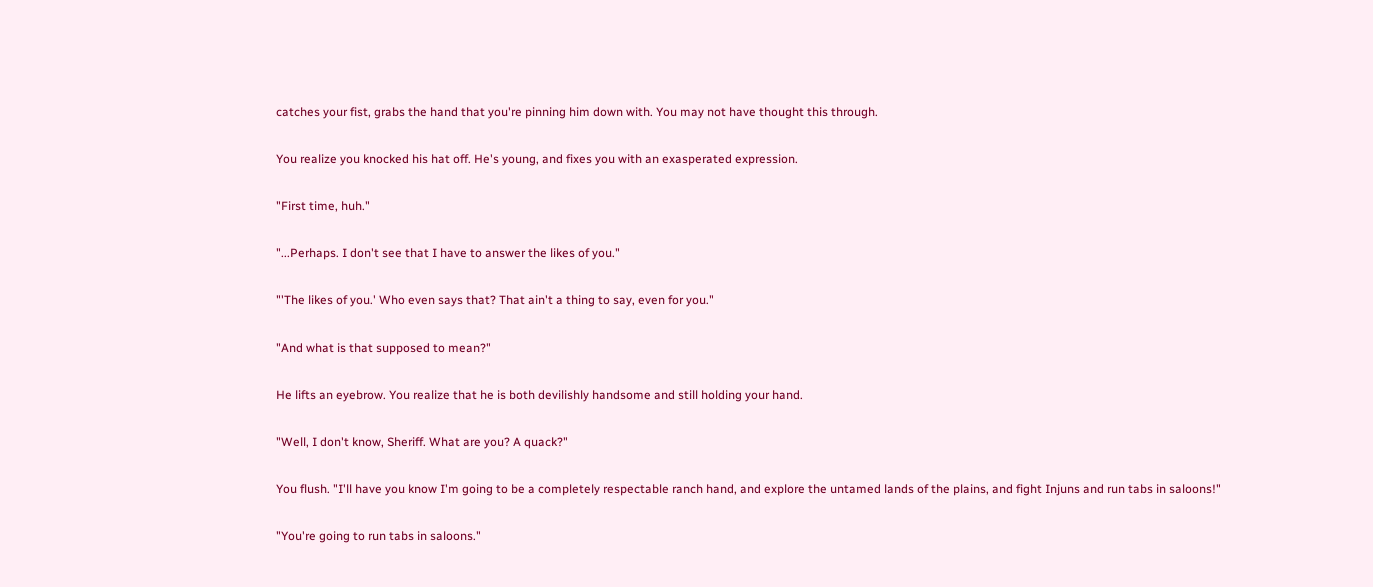catches your fist, grabs the hand that you're pinning him down with. You may not have thought this through.

You realize you knocked his hat off. He's young, and fixes you with an exasperated expression.

"First time, huh."

"...Perhaps. I don't see that I have to answer the likes of you."

"'The likes of you.' Who even says that? That ain't a thing to say, even for you."

"And what is that supposed to mean?"

He lifts an eyebrow. You realize that he is both devilishly handsome and still holding your hand.

"Well, I don't know, Sheriff. What are you? A quack?"

You flush. "I'll have you know I'm going to be a completely respectable ranch hand, and explore the untamed lands of the plains, and fight Injuns and run tabs in saloons!"

"You're going to run tabs in saloons."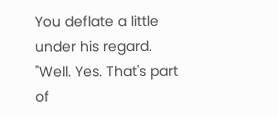You deflate a little under his regard. "Well. Yes. That's part of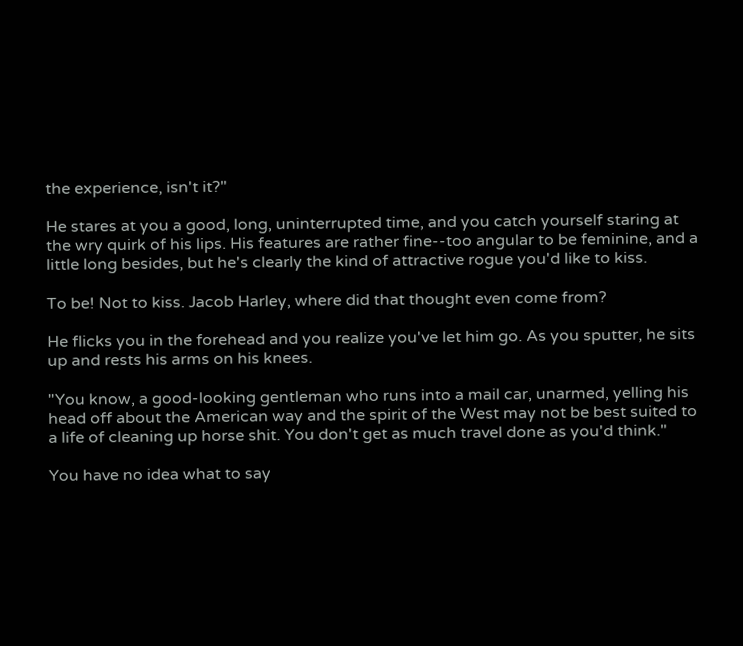the experience, isn't it?"

He stares at you a good, long, uninterrupted time, and you catch yourself staring at the wry quirk of his lips. His features are rather fine--too angular to be feminine, and a little long besides, but he's clearly the kind of attractive rogue you'd like to kiss.

To be! Not to kiss. Jacob Harley, where did that thought even come from?

He flicks you in the forehead and you realize you've let him go. As you sputter, he sits up and rests his arms on his knees.

"You know, a good-looking gentleman who runs into a mail car, unarmed, yelling his head off about the American way and the spirit of the West may not be best suited to a life of cleaning up horse shit. You don't get as much travel done as you'd think."

You have no idea what to say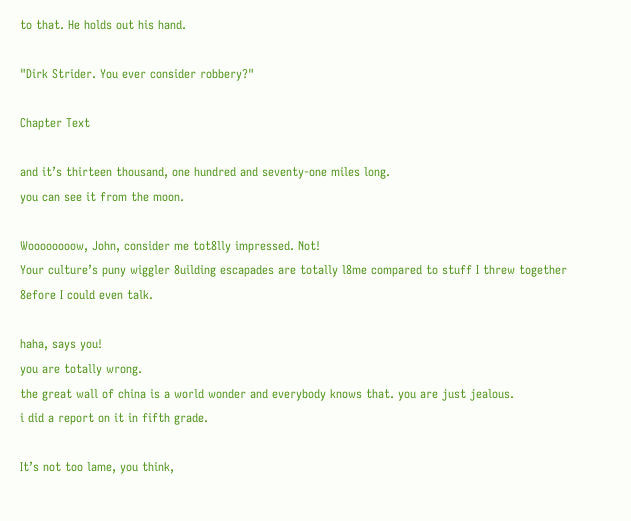to that. He holds out his hand.

"Dirk Strider. You ever consider robbery?"

Chapter Text

and it’s thirteen thousand, one hundred and seventy-one miles long.
you can see it from the moon.

Woooooooow, John, consider me tot8lly impressed. Not!
Your culture’s puny wiggler 8uilding escapades are totally l8me compared to stuff I threw together 8efore I could even talk.

haha, says you!
you are totally wrong.
the great wall of china is a world wonder and everybody knows that. you are just jealous.
i did a report on it in fifth grade.

It’s not too lame, you think,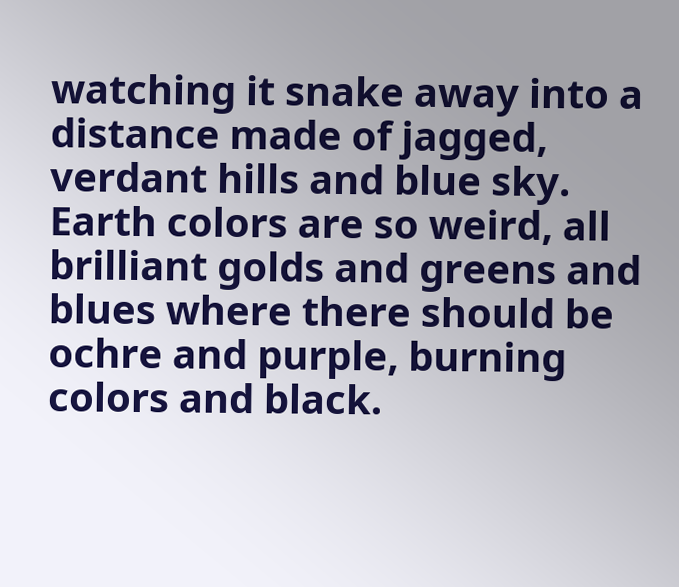watching it snake away into a distance made of jagged, verdant hills and blue sky. Earth colors are so weird, all brilliant golds and greens and blues where there should be ochre and purple, burning colors and black.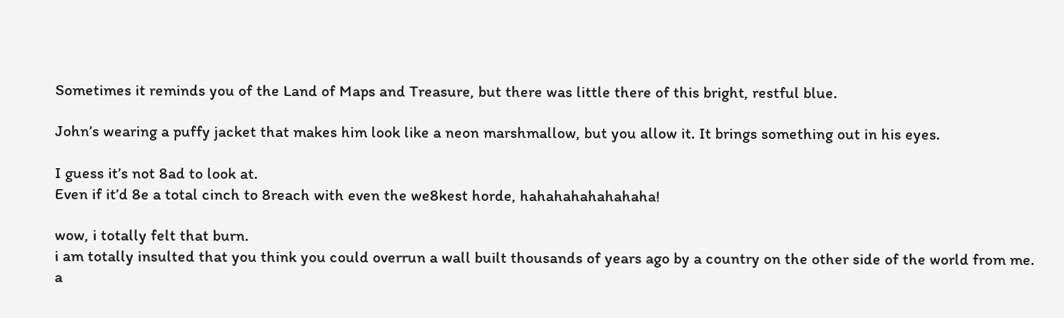Sometimes it reminds you of the Land of Maps and Treasure, but there was little there of this bright, restful blue.

John’s wearing a puffy jacket that makes him look like a neon marshmallow, but you allow it. It brings something out in his eyes.

I guess it’s not 8ad to look at.
Even if it’d 8e a total cinch to 8reach with even the we8kest horde, hahahahahahahaha!

wow, i totally felt that burn.
i am totally insulted that you think you could overrun a wall built thousands of years ago by a country on the other side of the world from me.
a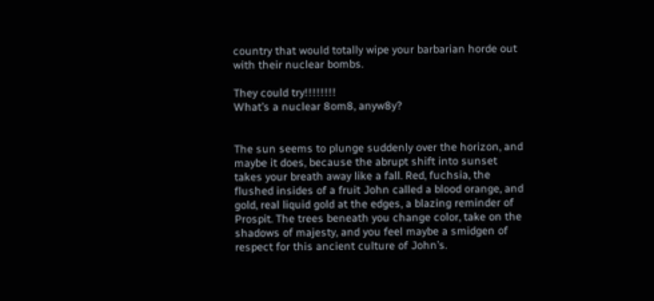country that would totally wipe your barbarian horde out with their nuclear bombs.

They could try!!!!!!!!
What’s a nuclear 8om8, anyw8y?


The sun seems to plunge suddenly over the horizon, and maybe it does, because the abrupt shift into sunset takes your breath away like a fall. Red, fuchsia, the flushed insides of a fruit John called a blood orange, and gold, real liquid gold at the edges, a blazing reminder of Prospit. The trees beneath you change color, take on the shadows of majesty, and you feel maybe a smidgen of respect for this ancient culture of John’s.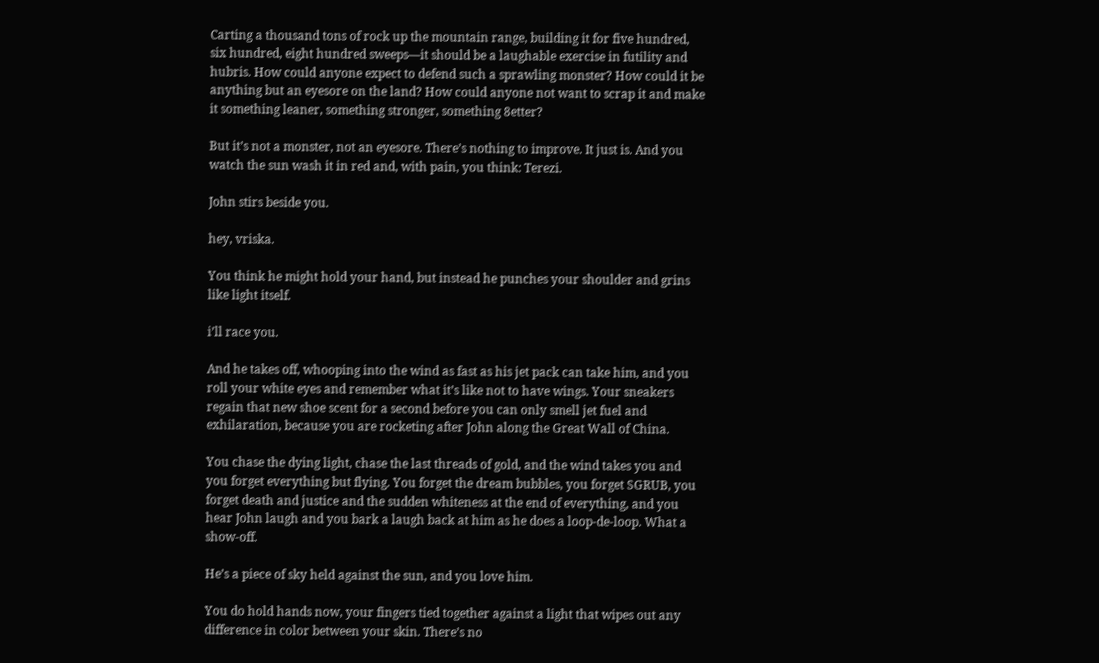Carting a thousand tons of rock up the mountain range, building it for five hundred, six hundred, eight hundred sweeps—it should be a laughable exercise in futility and hubris. How could anyone expect to defend such a sprawling monster? How could it be anything but an eyesore on the land? How could anyone not want to scrap it and make it something leaner, something stronger, something 8etter?

But it’s not a monster, not an eyesore. There’s nothing to improve. It just is. And you watch the sun wash it in red and, with pain, you think: Terezi.

John stirs beside you.

hey, vriska.

You think he might hold your hand, but instead he punches your shoulder and grins like light itself.

i’ll race you.

And he takes off, whooping into the wind as fast as his jet pack can take him, and you roll your white eyes and remember what it’s like not to have wings. Your sneakers regain that new shoe scent for a second before you can only smell jet fuel and exhilaration, because you are rocketing after John along the Great Wall of China.

You chase the dying light, chase the last threads of gold, and the wind takes you and you forget everything but flying. You forget the dream bubbles, you forget SGRUB, you forget death and justice and the sudden whiteness at the end of everything, and you hear John laugh and you bark a laugh back at him as he does a loop-de-loop. What a show-off.

He’s a piece of sky held against the sun, and you love him.

You do hold hands now, your fingers tied together against a light that wipes out any difference in color between your skin. There’s no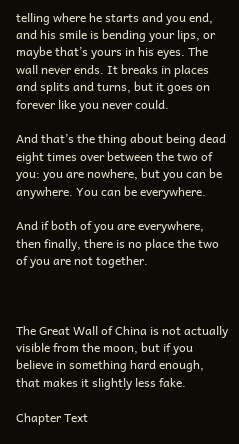telling where he starts and you end, and his smile is bending your lips, or maybe that’s yours in his eyes. The wall never ends. It breaks in places and splits and turns, but it goes on forever like you never could.

And that’s the thing about being dead eight times over between the two of you: you are nowhere, but you can be anywhere. You can be everywhere.

And if both of you are everywhere, then finally, there is no place the two of you are not together.



The Great Wall of China is not actually visible from the moon, but if you believe in something hard enough, that makes it slightly less fake.

Chapter Text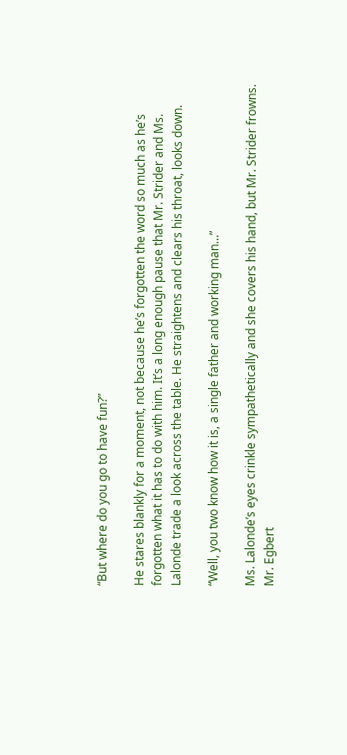“But where do you go to have fun?”

He stares blankly for a moment, not because he’s forgotten the word so much as he’s forgotten what it has to do with him. It’s a long enough pause that Mr. Strider and Ms. Lalonde trade a look across the table. He straightens and clears his throat, looks down.

“Well, you two know how it is, a single father and working man…”

Ms. Lalonde’s eyes crinkle sympathetically and she covers his hand, but Mr. Strider frowns. Mr. Egbert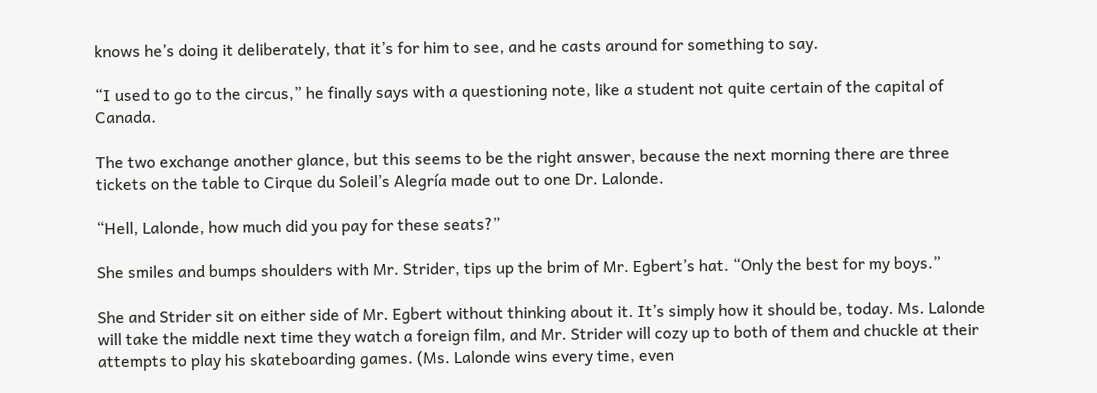knows he’s doing it deliberately, that it’s for him to see, and he casts around for something to say.

“I used to go to the circus,” he finally says with a questioning note, like a student not quite certain of the capital of Canada.

The two exchange another glance, but this seems to be the right answer, because the next morning there are three tickets on the table to Cirque du Soleil’s Alegría made out to one Dr. Lalonde.

“Hell, Lalonde, how much did you pay for these seats?”

She smiles and bumps shoulders with Mr. Strider, tips up the brim of Mr. Egbert’s hat. “Only the best for my boys.”

She and Strider sit on either side of Mr. Egbert without thinking about it. It’s simply how it should be, today. Ms. Lalonde will take the middle next time they watch a foreign film, and Mr. Strider will cozy up to both of them and chuckle at their attempts to play his skateboarding games. (Ms. Lalonde wins every time, even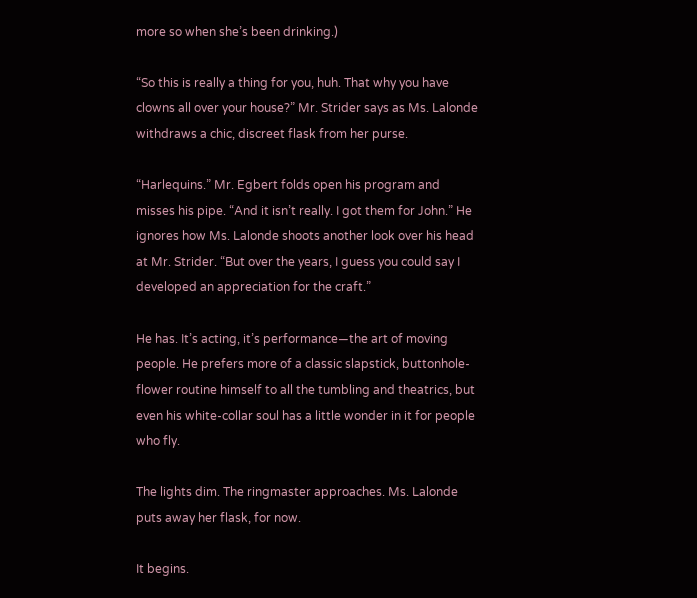more so when she’s been drinking.)

“So this is really a thing for you, huh. That why you have clowns all over your house?” Mr. Strider says as Ms. Lalonde withdraws a chic, discreet flask from her purse.

“Harlequins.” Mr. Egbert folds open his program and misses his pipe. “And it isn’t really. I got them for John.” He ignores how Ms. Lalonde shoots another look over his head at Mr. Strider. “But over the years, I guess you could say I developed an appreciation for the craft.”

He has. It’s acting, it’s performance—the art of moving people. He prefers more of a classic slapstick, buttonhole-flower routine himself to all the tumbling and theatrics, but even his white-collar soul has a little wonder in it for people who fly.

The lights dim. The ringmaster approaches. Ms. Lalonde puts away her flask, for now.

It begins.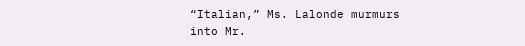“Italian,” Ms. Lalonde murmurs into Mr.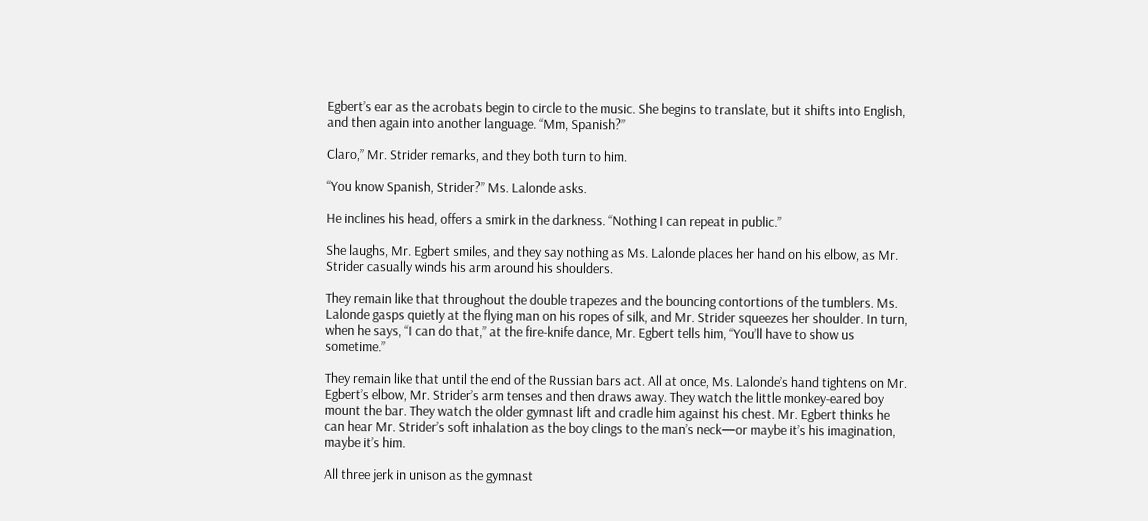Egbert’s ear as the acrobats begin to circle to the music. She begins to translate, but it shifts into English, and then again into another language. “Mm, Spanish?”

Claro,” Mr. Strider remarks, and they both turn to him.

“You know Spanish, Strider?” Ms. Lalonde asks.

He inclines his head, offers a smirk in the darkness. “Nothing I can repeat in public.”

She laughs, Mr. Egbert smiles, and they say nothing as Ms. Lalonde places her hand on his elbow, as Mr. Strider casually winds his arm around his shoulders.

They remain like that throughout the double trapezes and the bouncing contortions of the tumblers. Ms. Lalonde gasps quietly at the flying man on his ropes of silk, and Mr. Strider squeezes her shoulder. In turn, when he says, “I can do that,” at the fire-knife dance, Mr. Egbert tells him, “You’ll have to show us sometime.”

They remain like that until the end of the Russian bars act. All at once, Ms. Lalonde’s hand tightens on Mr. Egbert’s elbow, Mr. Strider’s arm tenses and then draws away. They watch the little monkey-eared boy mount the bar. They watch the older gymnast lift and cradle him against his chest. Mr. Egbert thinks he can hear Mr. Strider’s soft inhalation as the boy clings to the man’s neck—or maybe it’s his imagination, maybe it’s him.

All three jerk in unison as the gymnast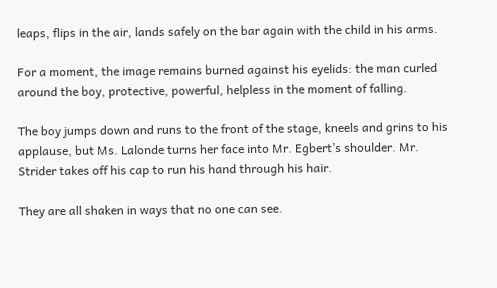leaps, flips in the air, lands safely on the bar again with the child in his arms.

For a moment, the image remains burned against his eyelids: the man curled around the boy, protective, powerful, helpless in the moment of falling.

The boy jumps down and runs to the front of the stage, kneels and grins to his applause, but Ms. Lalonde turns her face into Mr. Egbert’s shoulder. Mr. Strider takes off his cap to run his hand through his hair.

They are all shaken in ways that no one can see.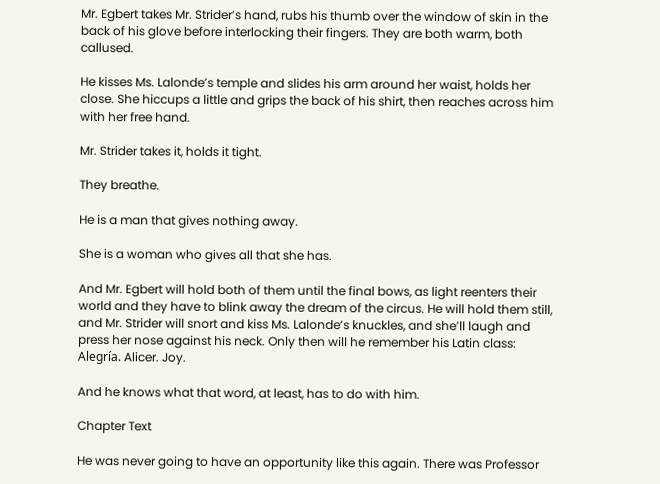Mr. Egbert takes Mr. Strider’s hand, rubs his thumb over the window of skin in the back of his glove before interlocking their fingers. They are both warm, both callused.

He kisses Ms. Lalonde’s temple and slides his arm around her waist, holds her close. She hiccups a little and grips the back of his shirt, then reaches across him with her free hand.

Mr. Strider takes it, holds it tight.

They breathe.

He is a man that gives nothing away.

She is a woman who gives all that she has.

And Mr. Egbert will hold both of them until the final bows, as light reenters their world and they have to blink away the dream of the circus. He will hold them still, and Mr. Strider will snort and kiss Ms. Lalonde’s knuckles, and she’ll laugh and press her nose against his neck. Only then will he remember his Latin class: Alegría. Alicer. Joy.

And he knows what that word, at least, has to do with him.

Chapter Text

He was never going to have an opportunity like this again. There was Professor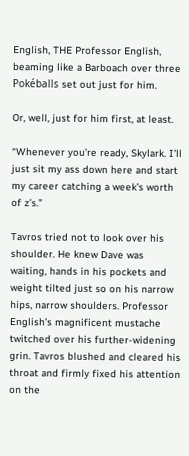English, THE Professor English, beaming like a Barboach over three Pokéballs set out just for him.

Or, well, just for him first, at least.

“Whenever you’re ready, Skylark. I’ll just sit my ass down here and start my career catching a week’s worth of z’s.”

Tavros tried not to look over his shoulder. He knew Dave was waiting, hands in his pockets and weight tilted just so on his narrow hips, narrow shoulders. Professor English’s magnificent mustache twitched over his further-widening grin. Tavros blushed and cleared his throat and firmly fixed his attention on the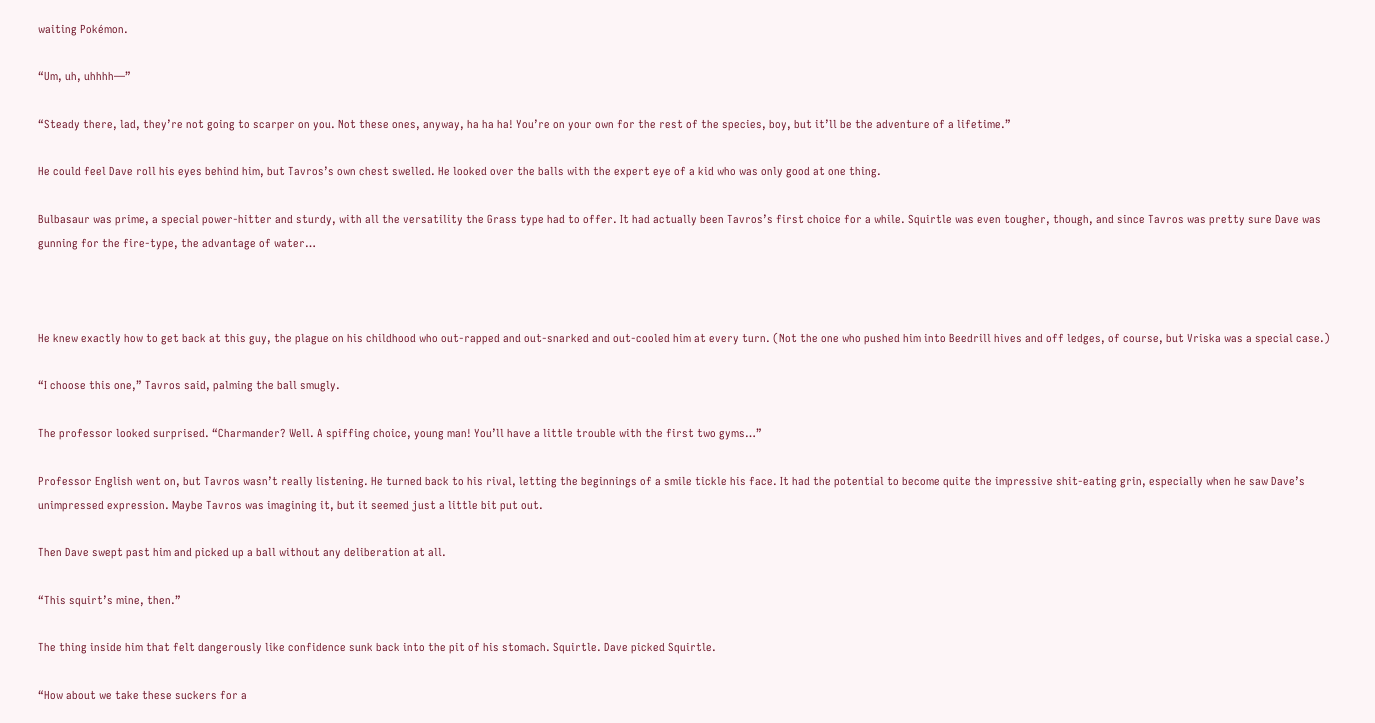waiting Pokémon.

“Um, uh, uhhhh—”

“Steady there, lad, they’re not going to scarper on you. Not these ones, anyway, ha ha ha! You’re on your own for the rest of the species, boy, but it’ll be the adventure of a lifetime.”

He could feel Dave roll his eyes behind him, but Tavros’s own chest swelled. He looked over the balls with the expert eye of a kid who was only good at one thing.

Bulbasaur was prime, a special power-hitter and sturdy, with all the versatility the Grass type had to offer. It had actually been Tavros’s first choice for a while. Squirtle was even tougher, though, and since Tavros was pretty sure Dave was gunning for the fire-type, the advantage of water…



He knew exactly how to get back at this guy, the plague on his childhood who out-rapped and out-snarked and out-cooled him at every turn. (Not the one who pushed him into Beedrill hives and off ledges, of course, but Vriska was a special case.)

“I choose this one,” Tavros said, palming the ball smugly.

The professor looked surprised. “Charmander? Well. A spiffing choice, young man! You’ll have a little trouble with the first two gyms…”

Professor English went on, but Tavros wasn’t really listening. He turned back to his rival, letting the beginnings of a smile tickle his face. It had the potential to become quite the impressive shit-eating grin, especially when he saw Dave’s unimpressed expression. Maybe Tavros was imagining it, but it seemed just a little bit put out.

Then Dave swept past him and picked up a ball without any deliberation at all.

“This squirt’s mine, then.”

The thing inside him that felt dangerously like confidence sunk back into the pit of his stomach. Squirtle. Dave picked Squirtle.

“How about we take these suckers for a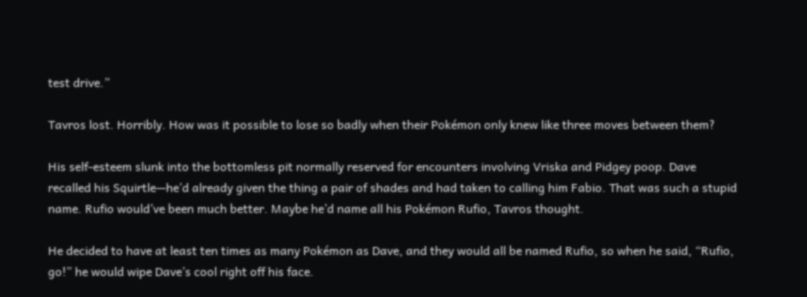test drive.”

Tavros lost. Horribly. How was it possible to lose so badly when their Pokémon only knew like three moves between them?

His self-esteem slunk into the bottomless pit normally reserved for encounters involving Vriska and Pidgey poop. Dave recalled his Squirtle—he’d already given the thing a pair of shades and had taken to calling him Fabio. That was such a stupid name. Rufio would’ve been much better. Maybe he’d name all his Pokémon Rufio, Tavros thought.

He decided to have at least ten times as many Pokémon as Dave, and they would all be named Rufio, so when he said, “Rufio, go!” he would wipe Dave’s cool right off his face.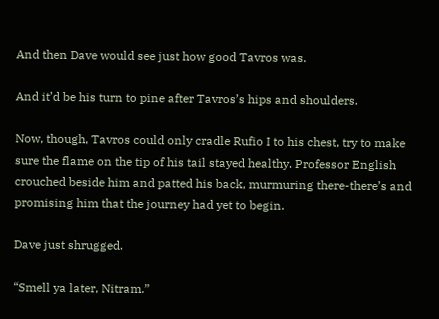And then Dave would see just how good Tavros was.

And it’d be his turn to pine after Tavros’s hips and shoulders.

Now, though, Tavros could only cradle Rufio I to his chest, try to make sure the flame on the tip of his tail stayed healthy. Professor English crouched beside him and patted his back, murmuring there-there’s and promising him that the journey had yet to begin.

Dave just shrugged.

“Smell ya later, Nitram.”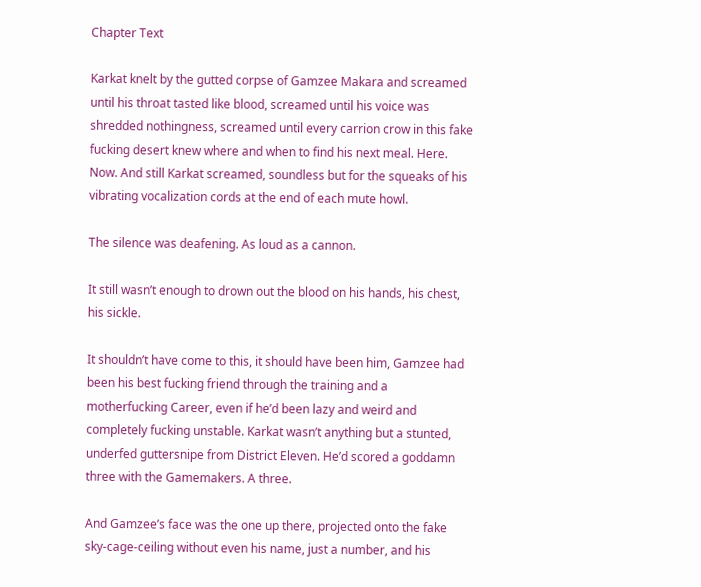Chapter Text

Karkat knelt by the gutted corpse of Gamzee Makara and screamed until his throat tasted like blood, screamed until his voice was shredded nothingness, screamed until every carrion crow in this fake fucking desert knew where and when to find his next meal. Here. Now. And still Karkat screamed, soundless but for the squeaks of his vibrating vocalization cords at the end of each mute howl.

The silence was deafening. As loud as a cannon.

It still wasn’t enough to drown out the blood on his hands, his chest, his sickle.

It shouldn’t have come to this, it should have been him, Gamzee had been his best fucking friend through the training and a motherfucking Career, even if he’d been lazy and weird and completely fucking unstable. Karkat wasn’t anything but a stunted, underfed guttersnipe from District Eleven. He’d scored a goddamn three with the Gamemakers. A three.

And Gamzee’s face was the one up there, projected onto the fake sky-cage-ceiling without even his name, just a number, and his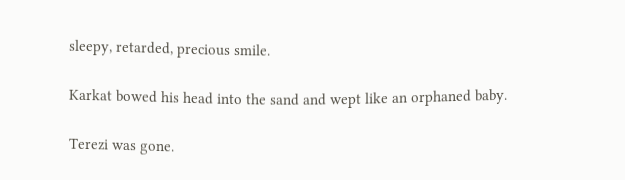sleepy, retarded, precious smile.

Karkat bowed his head into the sand and wept like an orphaned baby.

Terezi was gone.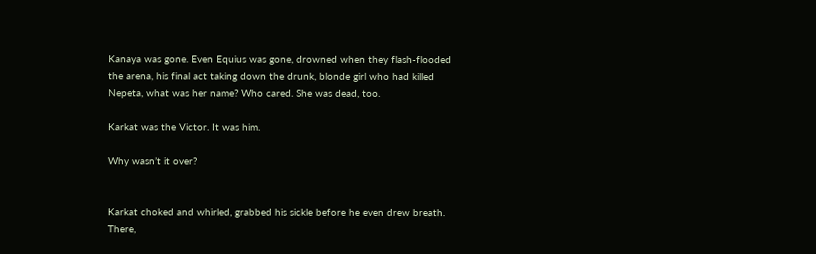Kanaya was gone. Even Equius was gone, drowned when they flash-flooded the arena, his final act taking down the drunk, blonde girl who had killed Nepeta, what was her name? Who cared. She was dead, too.

Karkat was the Victor. It was him.

Why wasn’t it over?


Karkat choked and whirled, grabbed his sickle before he even drew breath. There,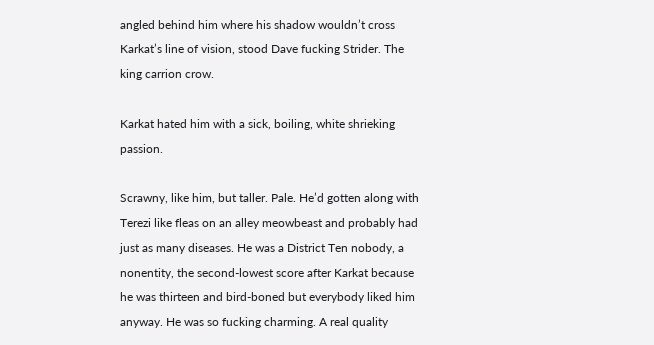angled behind him where his shadow wouldn’t cross Karkat’s line of vision, stood Dave fucking Strider. The king carrion crow.

Karkat hated him with a sick, boiling, white shrieking passion.

Scrawny, like him, but taller. Pale. He’d gotten along with Terezi like fleas on an alley meowbeast and probably had just as many diseases. He was a District Ten nobody, a nonentity, the second-lowest score after Karkat because he was thirteen and bird-boned but everybody liked him anyway. He was so fucking charming. A real quality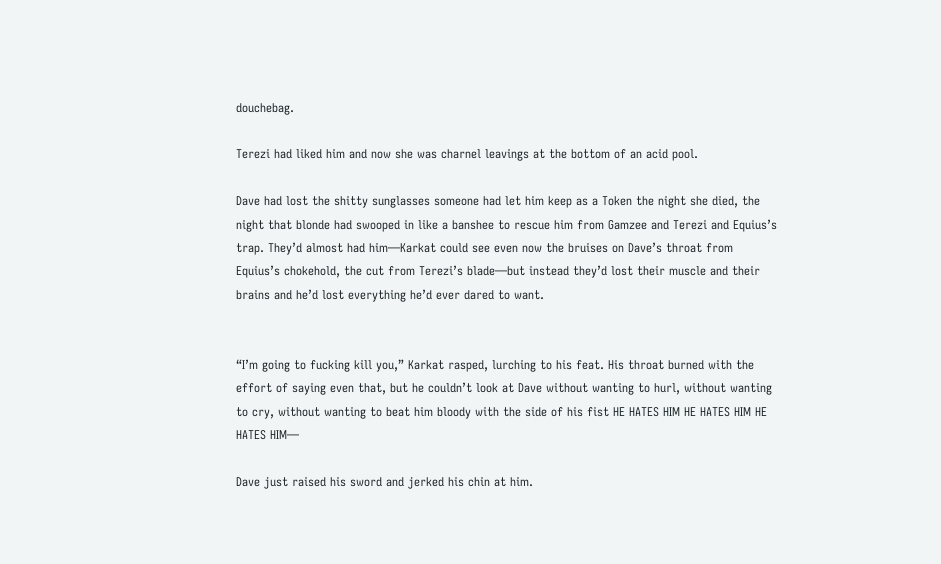douchebag.

Terezi had liked him and now she was charnel leavings at the bottom of an acid pool.

Dave had lost the shitty sunglasses someone had let him keep as a Token the night she died, the night that blonde had swooped in like a banshee to rescue him from Gamzee and Terezi and Equius’s trap. They’d almost had him—Karkat could see even now the bruises on Dave’s throat from Equius’s chokehold, the cut from Terezi’s blade—but instead they’d lost their muscle and their brains and he’d lost everything he’d ever dared to want.


“I’m going to fucking kill you,” Karkat rasped, lurching to his feat. His throat burned with the effort of saying even that, but he couldn’t look at Dave without wanting to hurl, without wanting to cry, without wanting to beat him bloody with the side of his fist HE HATES HIM HE HATES HIM HE HATES HIM—

Dave just raised his sword and jerked his chin at him.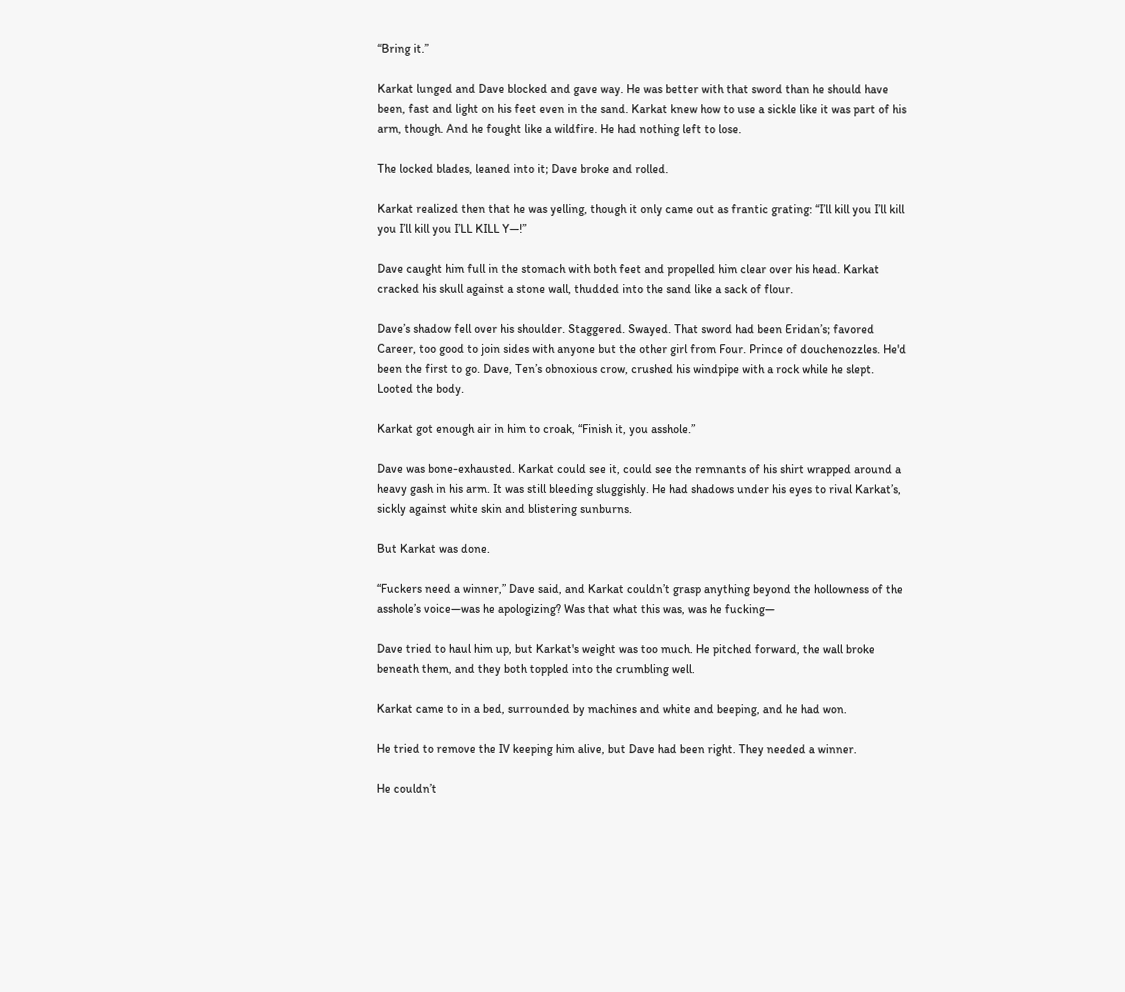“Bring it.”

Karkat lunged and Dave blocked and gave way. He was better with that sword than he should have been, fast and light on his feet even in the sand. Karkat knew how to use a sickle like it was part of his arm, though. And he fought like a wildfire. He had nothing left to lose.

The locked blades, leaned into it; Dave broke and rolled.

Karkat realized then that he was yelling, though it only came out as frantic grating: “I’ll kill you I’ll kill you I’ll kill you I’LL KILL Y—!”

Dave caught him full in the stomach with both feet and propelled him clear over his head. Karkat cracked his skull against a stone wall, thudded into the sand like a sack of flour.

Dave’s shadow fell over his shoulder. Staggered. Swayed. That sword had been Eridan’s; favored Career, too good to join sides with anyone but the other girl from Four. Prince of douchenozzles. He'd been the first to go. Dave, Ten’s obnoxious crow, crushed his windpipe with a rock while he slept. Looted the body.

Karkat got enough air in him to croak, “Finish it, you asshole.”

Dave was bone-exhausted. Karkat could see it, could see the remnants of his shirt wrapped around a heavy gash in his arm. It was still bleeding sluggishly. He had shadows under his eyes to rival Karkat’s, sickly against white skin and blistering sunburns.

But Karkat was done.

“Fuckers need a winner,” Dave said, and Karkat couldn’t grasp anything beyond the hollowness of the asshole’s voice—was he apologizing? Was that what this was, was he fucking—

Dave tried to haul him up, but Karkat's weight was too much. He pitched forward, the wall broke beneath them, and they both toppled into the crumbling well.

Karkat came to in a bed, surrounded by machines and white and beeping, and he had won.

He tried to remove the IV keeping him alive, but Dave had been right. They needed a winner.

He couldn’t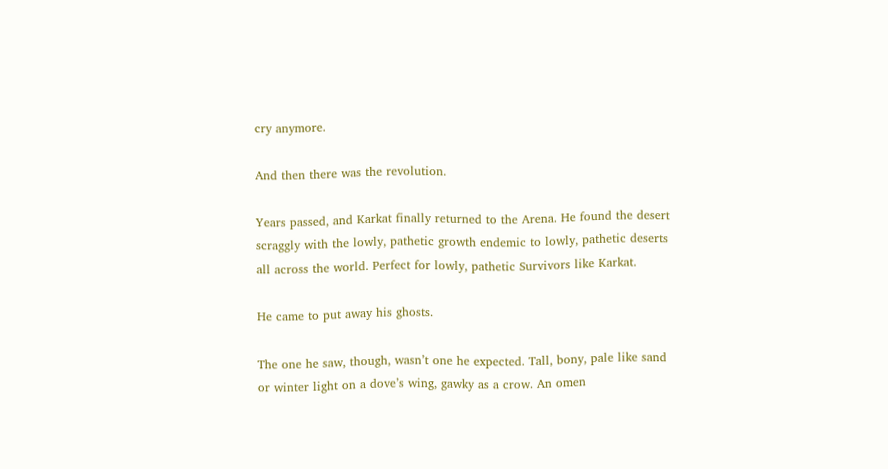cry anymore.

And then there was the revolution.

Years passed, and Karkat finally returned to the Arena. He found the desert scraggly with the lowly, pathetic growth endemic to lowly, pathetic deserts all across the world. Perfect for lowly, pathetic Survivors like Karkat.

He came to put away his ghosts.

The one he saw, though, wasn’t one he expected. Tall, bony, pale like sand or winter light on a dove’s wing, gawky as a crow. An omen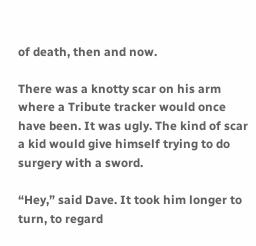of death, then and now.

There was a knotty scar on his arm where a Tribute tracker would once have been. It was ugly. The kind of scar a kid would give himself trying to do surgery with a sword.

“Hey,” said Dave. It took him longer to turn, to regard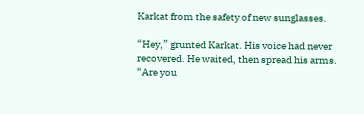Karkat from the safety of new sunglasses.

“Hey,” grunted Karkat. His voice had never recovered. He waited, then spread his arms. “Are you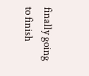finally going to finish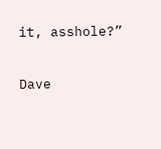it, asshole?”

Dave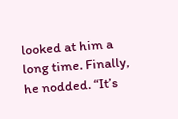looked at him a long time. Finally, he nodded. “It’s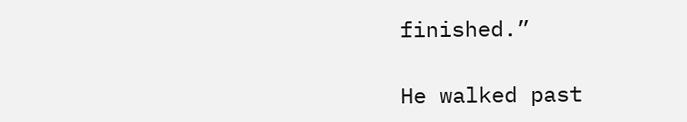finished.”

He walked past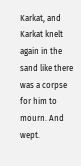Karkat, and Karkat knelt again in the sand like there was a corpse for him to mourn. And wept.